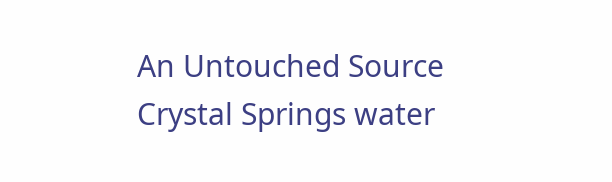An Untouched Source
Crystal Springs water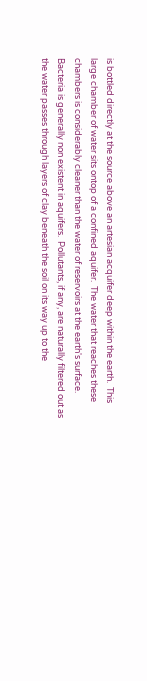is bottled directly at the source above an artesian acquifer deep within the earth.  This large chamber of water sits ontop of a confined aquifer.  The water that reaches these chambers is considerably cleaner than the water of reservoirs at the earth's surface. Bacteria is generally non existent in aquifers.  Pollutants, if any, are naturally filtered out as the water passes through layers of clay beneath the soil on its way up to the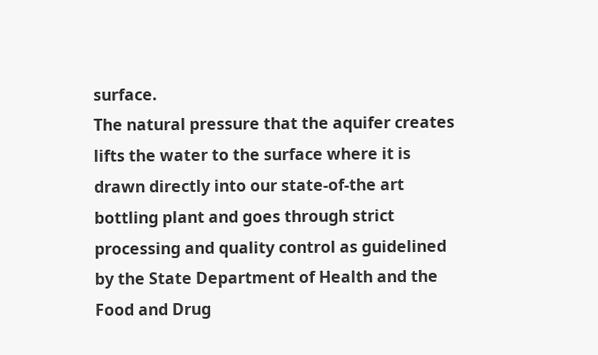surface.
The natural pressure that the aquifer creates lifts the water to the surface where it is drawn directly into our state-of-the art bottling plant and goes through strict processing and quality control as guidelined by the State Department of Health and the Food and Drug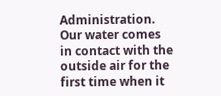Administration.
Our water comes in contact with the outside air for the first time when it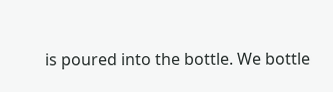is poured into the bottle. We bottle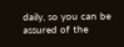daily, so you can be assured of the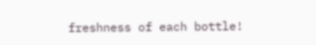freshness of each bottle!